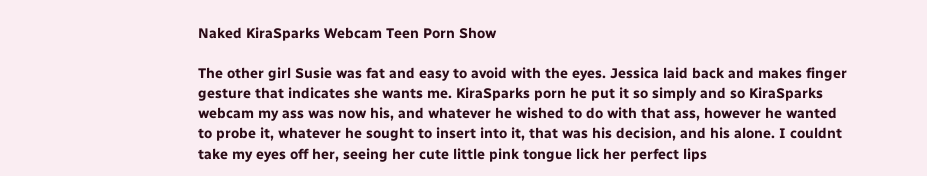Naked KiraSparks Webcam Teen Porn Show

The other girl Susie was fat and easy to avoid with the eyes. Jessica laid back and makes finger gesture that indicates she wants me. KiraSparks porn he put it so simply and so KiraSparks webcam my ass was now his, and whatever he wished to do with that ass, however he wanted to probe it, whatever he sought to insert into it, that was his decision, and his alone. I couldnt take my eyes off her, seeing her cute little pink tongue lick her perfect lips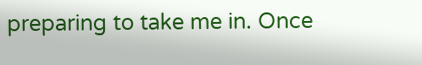preparing to take me in. Once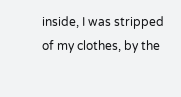inside, I was stripped of my clothes, by the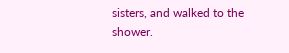sisters, and walked to the shower.